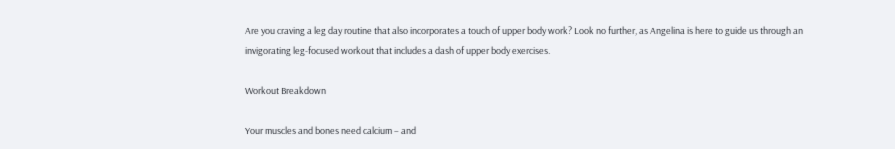Are you craving a leg day routine that also incorporates a touch of upper body work? Look no further, as Angelina is here to guide us through an invigorating leg-focused workout that includes a dash of upper body exercises.

Workout Breakdown

Your muscles and bones need calcium – and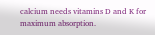calcium needs vitamins D and K for maximum absorption.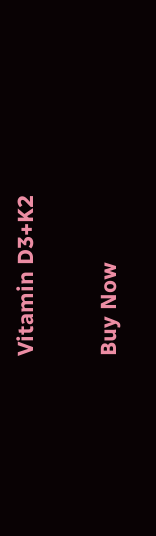Vitamin D3+K2

Buy Now